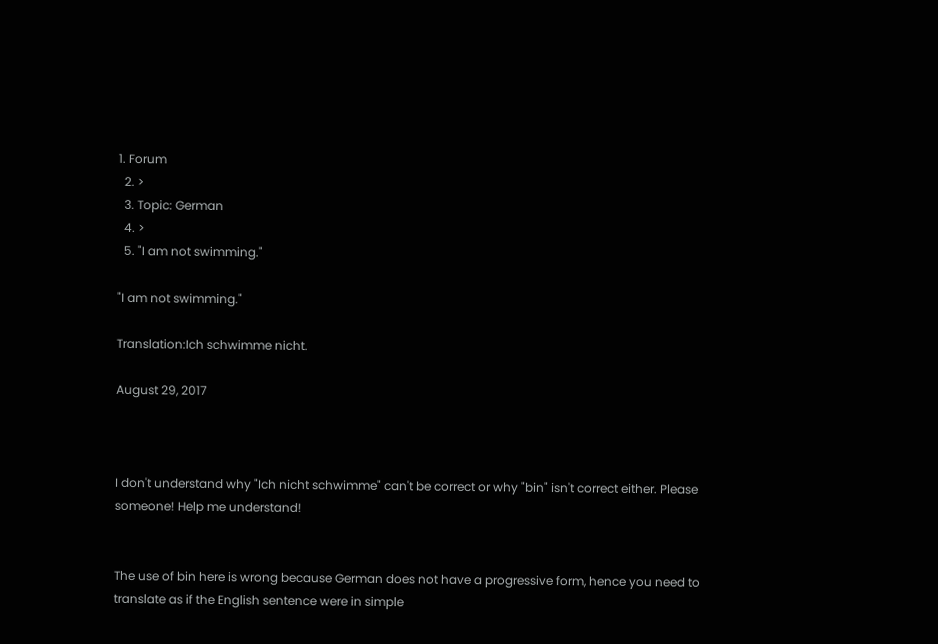1. Forum
  2. >
  3. Topic: German
  4. >
  5. "I am not swimming."

"I am not swimming."

Translation:Ich schwimme nicht.

August 29, 2017



I don't understand why "Ich nicht schwimme" can't be correct or why "bin" isn't correct either. Please someone! Help me understand!


The use of bin here is wrong because German does not have a progressive form, hence you need to translate as if the English sentence were in simple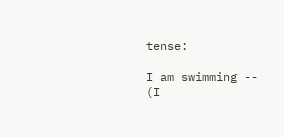tense:

I am swimming -- (I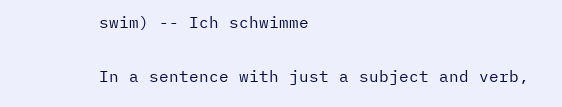swim) -- Ich schwimme

In a sentence with just a subject and verb,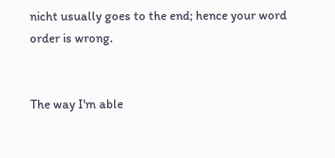nicht usually goes to the end; hence your word order is wrong.


The way I'm able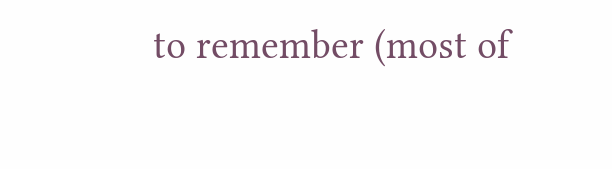to remember (most of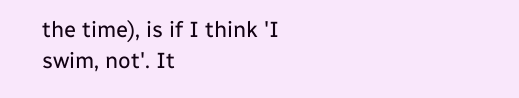the time), is if I think 'I swim, not'. It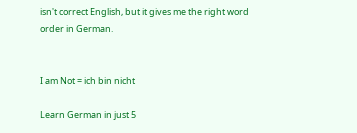isn't correct English, but it gives me the right word order in German.


I am Not = ich bin nicht

Learn German in just 5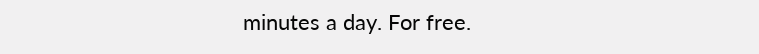minutes a day. For free.